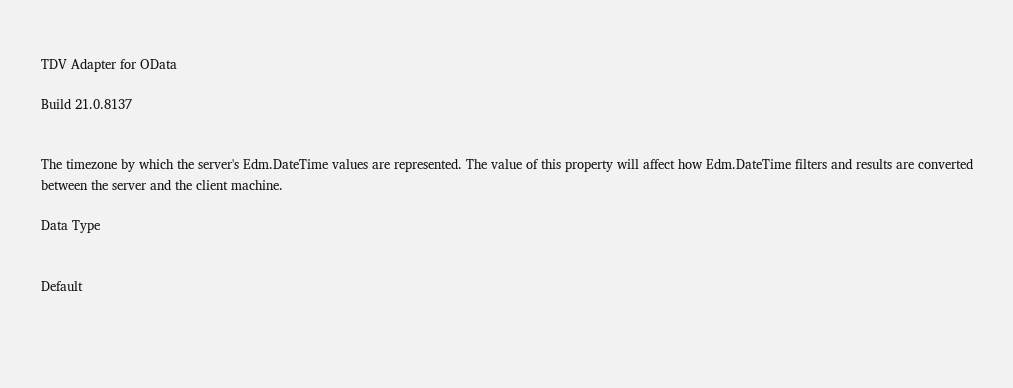TDV Adapter for OData

Build 21.0.8137


The timezone by which the server's Edm.DateTime values are represented. The value of this property will affect how Edm.DateTime filters and results are converted between the server and the client machine.

Data Type


Default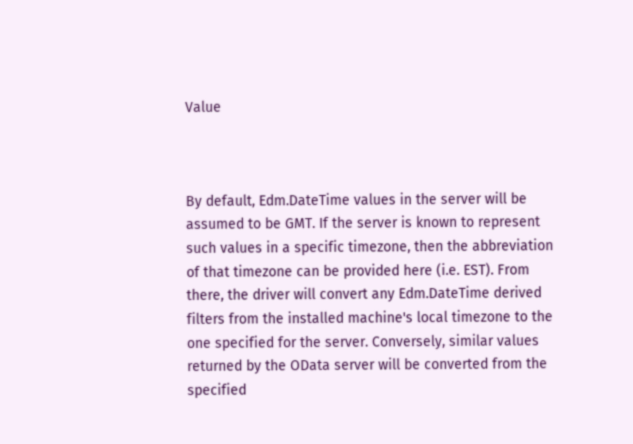Value



By default, Edm.DateTime values in the server will be assumed to be GMT. If the server is known to represent such values in a specific timezone, then the abbreviation of that timezone can be provided here (i.e. EST). From there, the driver will convert any Edm.DateTime derived filters from the installed machine's local timezone to the one specified for the server. Conversely, similar values returned by the OData server will be converted from the specified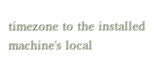timezone to the installed machine's local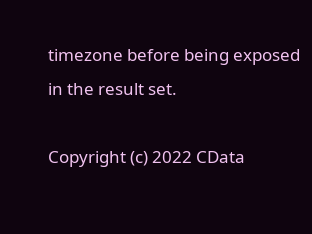timezone before being exposed in the result set.

Copyright (c) 2022 CData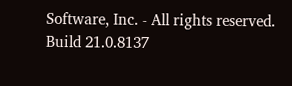Software, Inc. - All rights reserved.
Build 21.0.8137